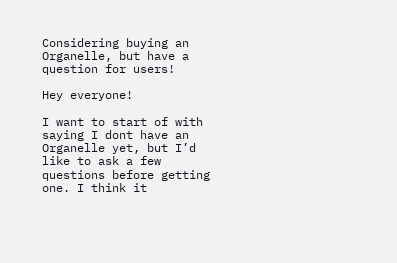Considering buying an Organelle, but have a question for users!

Hey everyone!

I want to start of with saying I dont have an Organelle yet, but I’d like to ask a few questions before getting one. I think it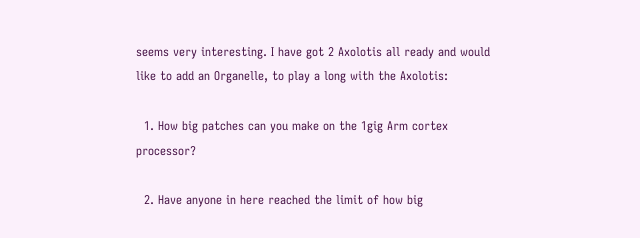seems very interesting. I have got 2 Axolotis all ready and would like to add an Organelle, to play a long with the Axolotis:

  1. How big patches can you make on the 1gig Arm cortex processor?

  2. Have anyone in here reached the limit of how big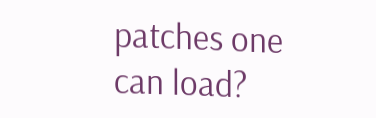patches one can load?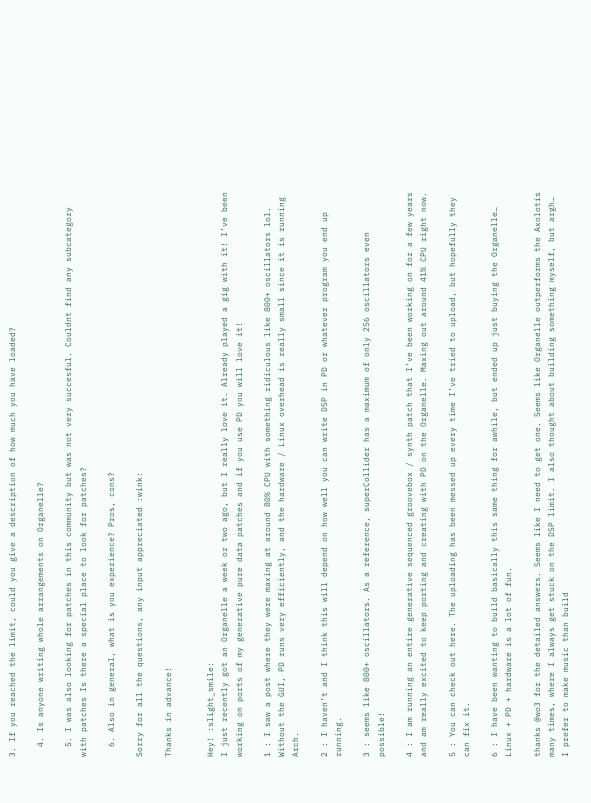3. If you reached the limit, could you give a description of how much you have loaded?

  4. Is anyone writing whole arrangements on Organelle?

  5. I was also looking for patches in this community but was not very succesful. Couldnt find any subcategory with patches Is there a special place to look for patches?

  6. Also in general, what is you experience? Pros, cons?

Sorry for all the questions, any input appreciated :wink:

Thanks in advance!


Hey! :slight_smile:
I just recently got an Organelle a week or two ago, but I really love it. Already played a gig with it! I’ve been working on ports of my generative pure data patches and if you use PD you will love it!

1 : I saw a post where they were maxing at around 80% CPU with something ridiculous like 800+ oscillators lol. Without the GUI, PD runs very efficiently, and the hardware / Linux overhead is really small since it is running Arch.

2 : I haven’t and I think this will depend on how well you can write DSP in PD or whatever program you end up running.

3 : seems like 800+ oscillators. As a reference, superCollider has a maximum of only 256 oscillators even possible!

4 : I am running an entire generative sequenced groovebox / synth patch that I’ve been working on for a few years and am really excited to keep porting and creating with PD on the Organelle. Maxing out around 41% CPU right now.

5 : You can check out here. The uploading has been messed up every time I’ve tried to upload, but hopefully they can fix it.

6 : I have been wanting to build basically this same thing for awhile, but ended up just buying the Organelle… Linux + PD + hardware is a lot of fun.

thanks @wo3 for the detailed answers. Seems like I need to get one. Seems like Organelle outperforms the Axolotis many times, where I always get stuck on the DSP limit. I also thought about building something myself, but argh… I prefer to make music than build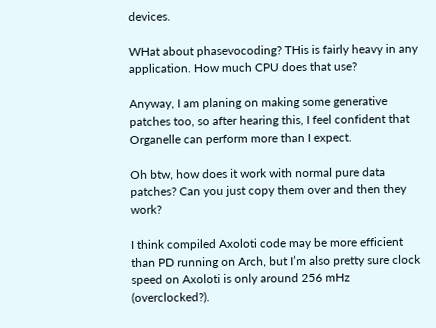devices.

WHat about phasevocoding? THis is fairly heavy in any application. How much CPU does that use?

Anyway, I am planing on making some generative patches too, so after hearing this, I feel confident that Organelle can perform more than I expect.

Oh btw, how does it work with normal pure data patches? Can you just copy them over and then they work?

I think compiled Axoloti code may be more efficient than PD running on Arch, but I’m also pretty sure clock speed on Axoloti is only around 256 mHz (overclocked?).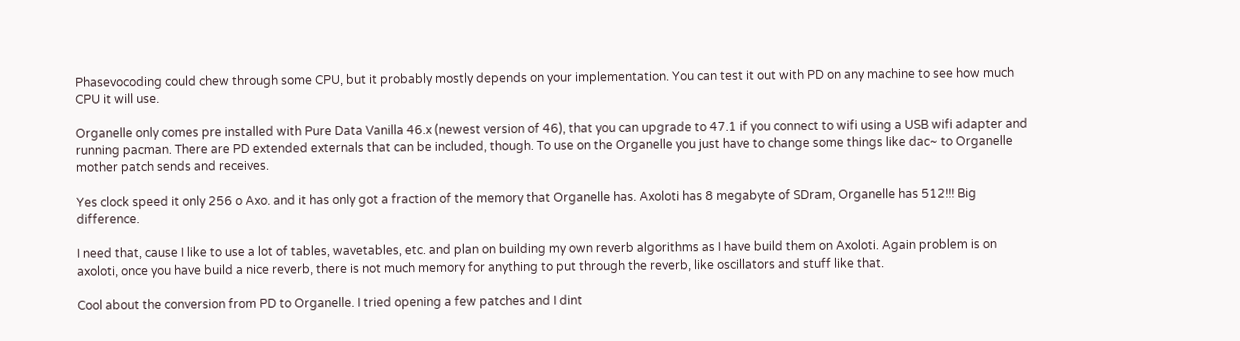Phasevocoding could chew through some CPU, but it probably mostly depends on your implementation. You can test it out with PD on any machine to see how much CPU it will use.

Organelle only comes pre installed with Pure Data Vanilla 46.x (newest version of 46), that you can upgrade to 47.1 if you connect to wifi using a USB wifi adapter and running pacman. There are PD extended externals that can be included, though. To use on the Organelle you just have to change some things like dac~ to Organelle mother patch sends and receives.

Yes clock speed it only 256 o Axo. and it has only got a fraction of the memory that Organelle has. Axoloti has 8 megabyte of SDram, Organelle has 512!!! Big difference.

I need that, cause I like to use a lot of tables, wavetables, etc. and plan on building my own reverb algorithms as I have build them on Axoloti. Again problem is on axoloti, once you have build a nice reverb, there is not much memory for anything to put through the reverb, like oscillators and stuff like that.

Cool about the conversion from PD to Organelle. I tried opening a few patches and I dint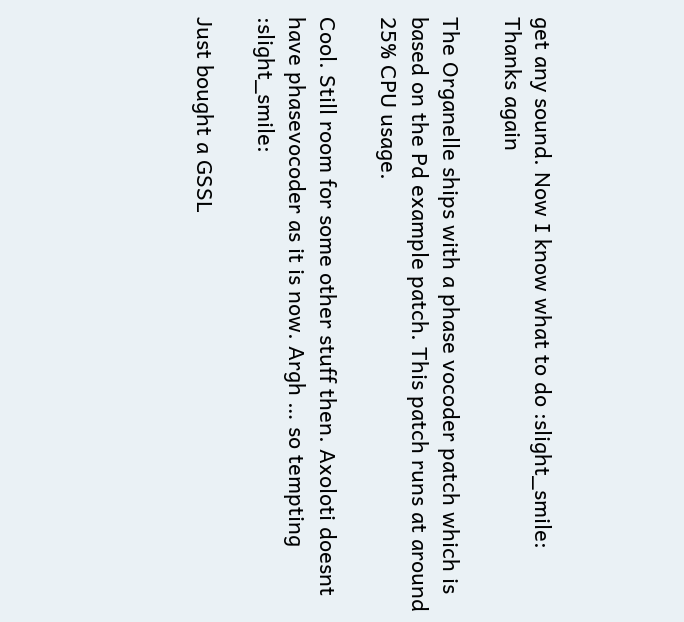get any sound. Now I know what to do :slight_smile: Thanks again

The Organelle ships with a phase vocoder patch which is based on the Pd example patch. This patch runs at around 25% CPU usage.

Cool. Still room for some other stuff then. Axoloti doesnt have phasevocoder as it is now. Argh … so tempting :slight_smile:

Just bought a GSSL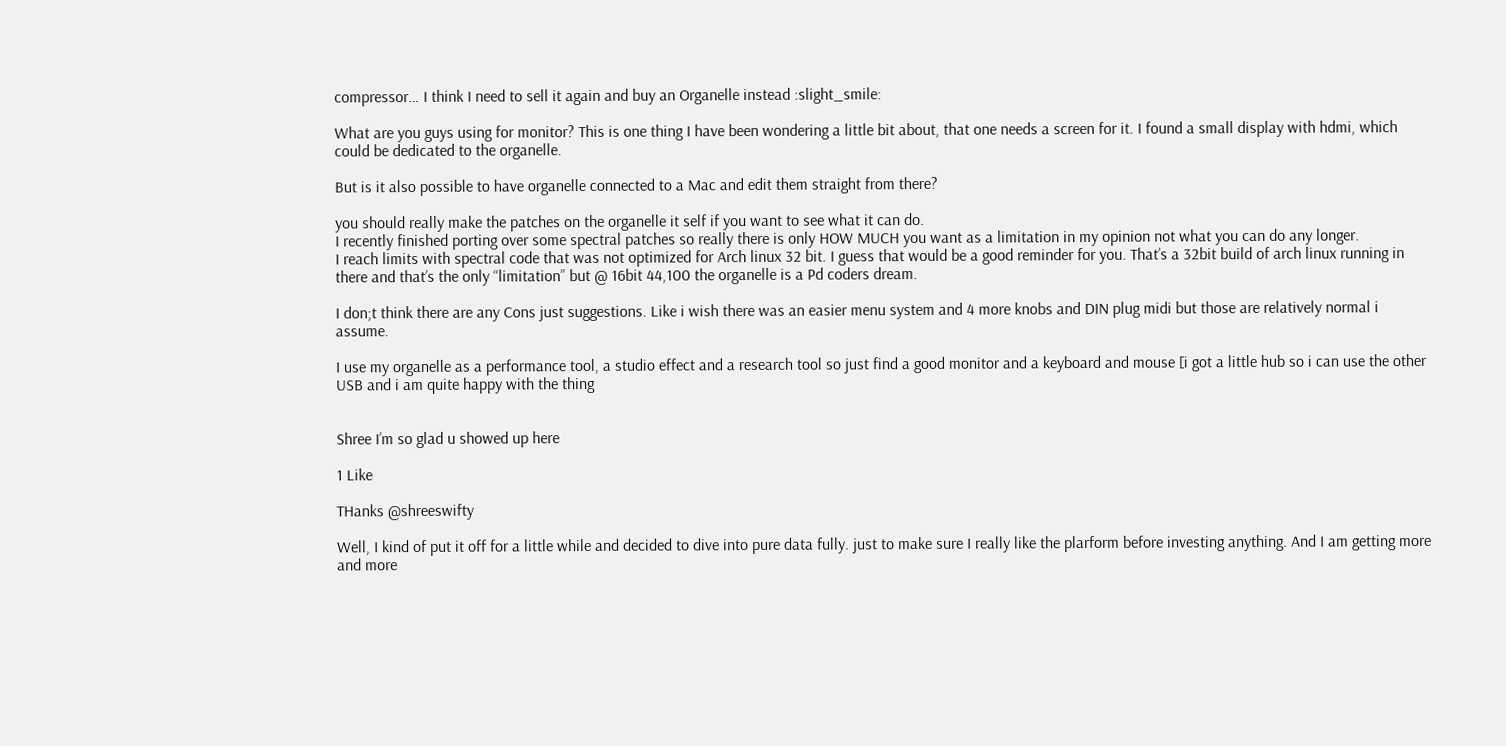compressor… I think I need to sell it again and buy an Organelle instead :slight_smile:

What are you guys using for monitor? This is one thing I have been wondering a little bit about, that one needs a screen for it. I found a small display with hdmi, which could be dedicated to the organelle.

But is it also possible to have organelle connected to a Mac and edit them straight from there?

you should really make the patches on the organelle it self if you want to see what it can do.
I recently finished porting over some spectral patches so really there is only HOW MUCH you want as a limitation in my opinion not what you can do any longer.
I reach limits with spectral code that was not optimized for Arch linux 32 bit. I guess that would be a good reminder for you. That’s a 32bit build of arch linux running in there and that’s the only “limitation” but @ 16bit 44,100 the organelle is a Pd coders dream.

I don;t think there are any Cons just suggestions. Like i wish there was an easier menu system and 4 more knobs and DIN plug midi but those are relatively normal i assume.

I use my organelle as a performance tool, a studio effect and a research tool so just find a good monitor and a keyboard and mouse [i got a little hub so i can use the other USB and i am quite happy with the thing


Shree I’m so glad u showed up here

1 Like

THanks @shreeswifty

Well, I kind of put it off for a little while and decided to dive into pure data fully. just to make sure I really like the plarform before investing anything. And I am getting more and more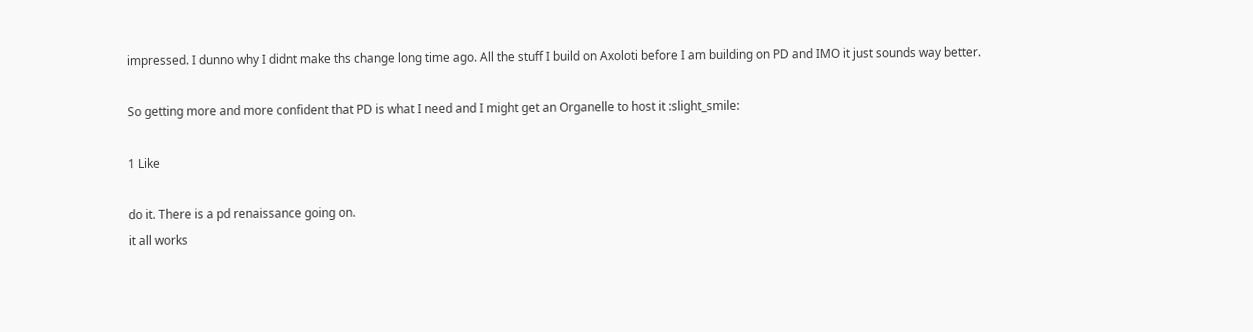impressed. I dunno why I didnt make ths change long time ago. All the stuff I build on Axoloti before I am building on PD and IMO it just sounds way better.

So getting more and more confident that PD is what I need and I might get an Organelle to host it :slight_smile:

1 Like

do it. There is a pd renaissance going on.
it all works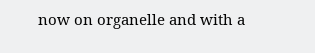now on organelle and with a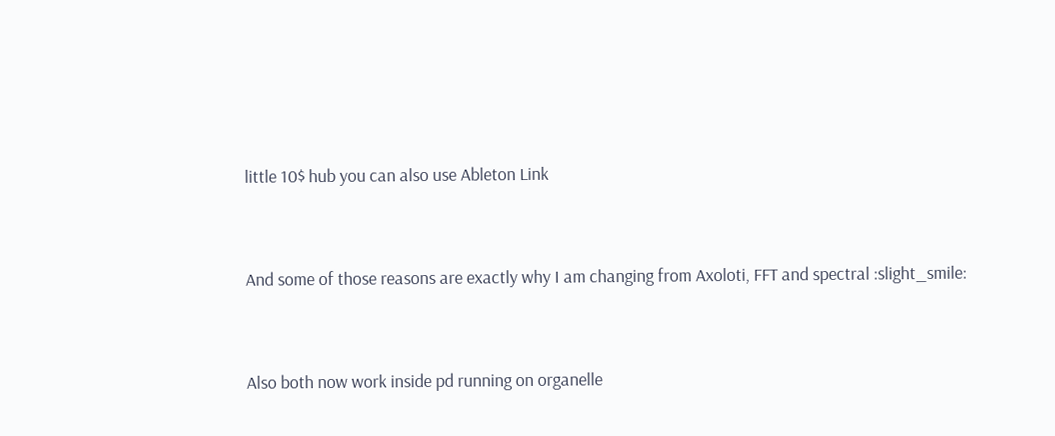little 10$ hub you can also use Ableton Link


And some of those reasons are exactly why I am changing from Axoloti, FFT and spectral :slight_smile:


Also both now work inside pd running on organelle